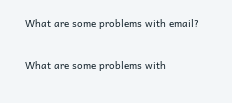What are some problems with email?

What are some problems with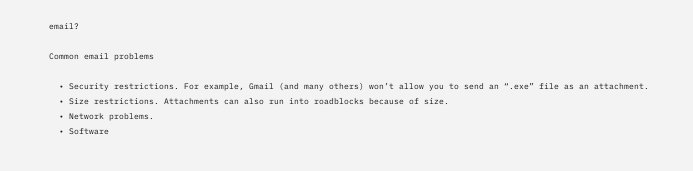email?

Common email problems

  • Security restrictions. For example, Gmail (and many others) won’t allow you to send an “.exe” file as an attachment.
  • Size restrictions. Attachments can also run into roadblocks because of size.
  • Network problems.
  • Software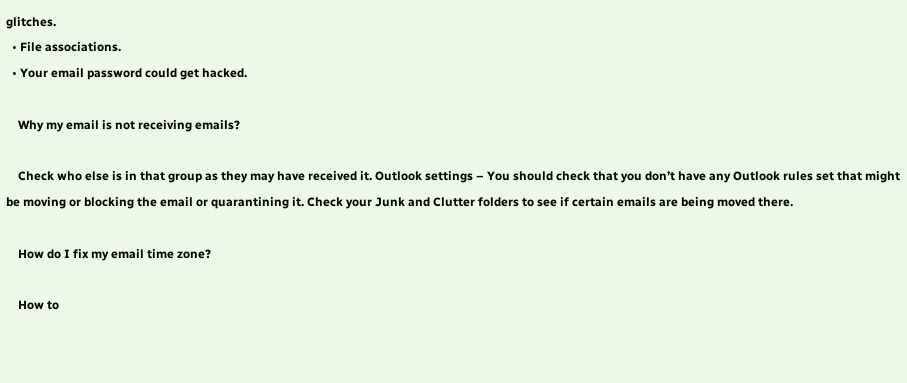glitches.
  • File associations.
  • Your email password could get hacked.

    Why my email is not receiving emails?

    Check who else is in that group as they may have received it. Outlook settings – You should check that you don’t have any Outlook rules set that might be moving or blocking the email or quarantining it. Check your Junk and Clutter folders to see if certain emails are being moved there.

    How do I fix my email time zone?

    How to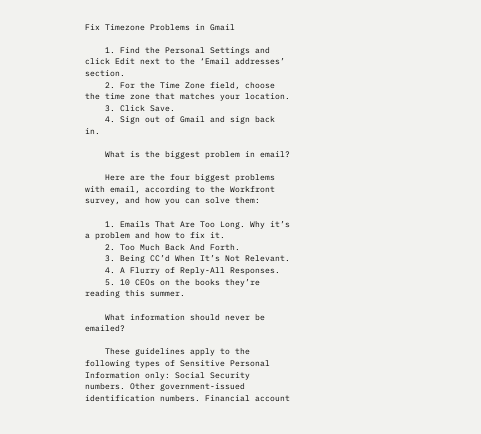Fix Timezone Problems in Gmail

    1. Find the Personal Settings and click Edit next to the ‘Email addresses’ section.
    2. For the Time Zone field, choose the time zone that matches your location.
    3. Click Save.
    4. Sign out of Gmail and sign back in.

    What is the biggest problem in email?

    Here are the four biggest problems with email, according to the Workfront survey, and how you can solve them:

    1. Emails That Are Too Long. Why it’s a problem and how to fix it.
    2. Too Much Back And Forth.
    3. Being CC’d When It’s Not Relevant.
    4. A Flurry of Reply-All Responses.
    5. 10 CEOs on the books they’re reading this summer.

    What information should never be emailed?

    These guidelines apply to the following types of Sensitive Personal Information only: Social Security numbers. Other government-issued identification numbers. Financial account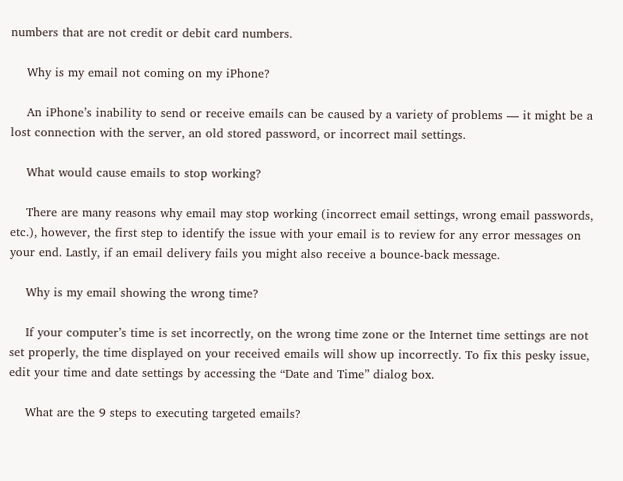numbers that are not credit or debit card numbers.

    Why is my email not coming on my iPhone?

    An iPhone’s inability to send or receive emails can be caused by a variety of problems — it might be a lost connection with the server, an old stored password, or incorrect mail settings.

    What would cause emails to stop working?

    There are many reasons why email may stop working (incorrect email settings, wrong email passwords, etc.), however, the first step to identify the issue with your email is to review for any error messages on your end. Lastly, if an email delivery fails you might also receive a bounce-back message.

    Why is my email showing the wrong time?

    If your computer’s time is set incorrectly, on the wrong time zone or the Internet time settings are not set properly, the time displayed on your received emails will show up incorrectly. To fix this pesky issue, edit your time and date settings by accessing the “Date and Time” dialog box.

    What are the 9 steps to executing targeted emails?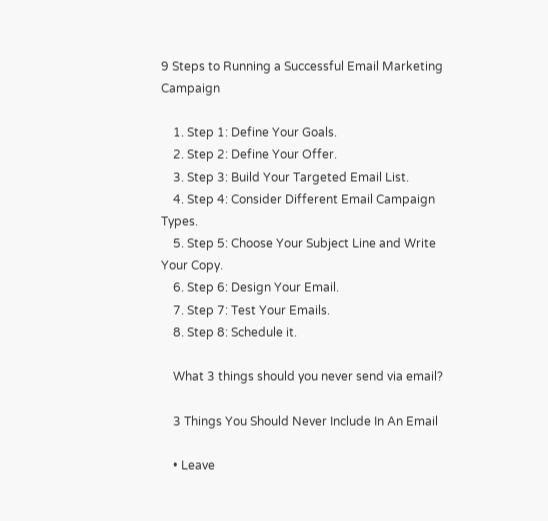9 Steps to Running a Successful Email Marketing Campaign

    1. Step 1: Define Your Goals.
    2. Step 2: Define Your Offer.
    3. Step 3: Build Your Targeted Email List.
    4. Step 4: Consider Different Email Campaign Types.
    5. Step 5: Choose Your Subject Line and Write Your Copy.
    6. Step 6: Design Your Email.
    7. Step 7: Test Your Emails.
    8. Step 8: Schedule it.

    What 3 things should you never send via email?

    3 Things You Should Never Include In An Email

    • Leave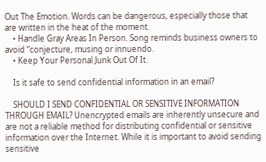Out The Emotion. Words can be dangerous, especially those that are written in the heat of the moment.
    • Handle Gray Areas In Person. Song reminds business owners to avoid “conjecture, musing or innuendo.
    • Keep Your Personal Junk Out Of It.

    Is it safe to send confidential information in an email?

    SHOULD I SEND CONFIDENTIAL OR SENSITIVE INFORMATION THROUGH EMAIL? Unencrypted emails are inherently unsecure and are not a reliable method for distributing confidential or sensitive information over the Internet. While it is important to avoid sending sensitive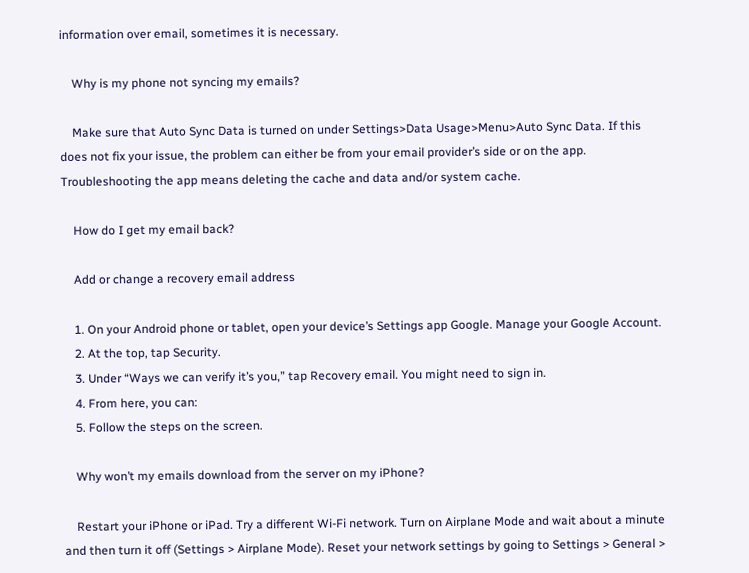information over email, sometimes it is necessary.

    Why is my phone not syncing my emails?

    Make sure that Auto Sync Data is turned on under Settings>Data Usage>Menu>Auto Sync Data. If this does not fix your issue, the problem can either be from your email provider’s side or on the app. Troubleshooting the app means deleting the cache and data and/or system cache.

    How do I get my email back?

    Add or change a recovery email address

    1. On your Android phone or tablet, open your device’s Settings app Google. Manage your Google Account.
    2. At the top, tap Security.
    3. Under “Ways we can verify it’s you,” tap Recovery email. You might need to sign in.
    4. From here, you can:
    5. Follow the steps on the screen.

    Why won’t my emails download from the server on my iPhone?

    Restart your iPhone or iPad. Try a different Wi-Fi network. Turn on Airplane Mode and wait about a minute and then turn it off (Settings > Airplane Mode). Reset your network settings by going to Settings > General >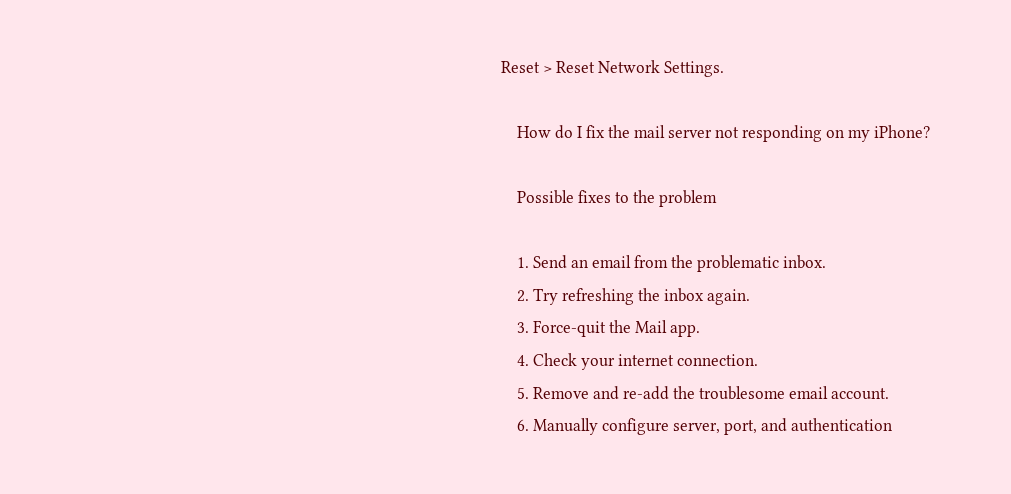Reset > Reset Network Settings.

    How do I fix the mail server not responding on my iPhone?

    Possible fixes to the problem

    1. Send an email from the problematic inbox.
    2. Try refreshing the inbox again.
    3. Force-quit the Mail app.
    4. Check your internet connection.
    5. Remove and re-add the troublesome email account.
    6. Manually configure server, port, and authentication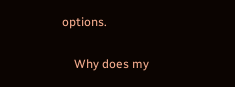options.

    Why does my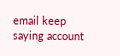email keep saying account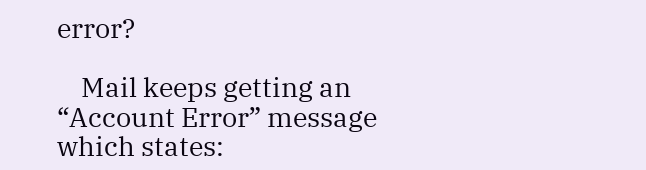error?

    Mail keeps getting an “Account Error” message which states: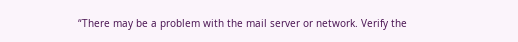“There may be a problem with the mail server or network. Verify the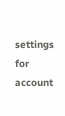settings for account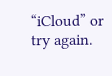“iCloud” or try again.